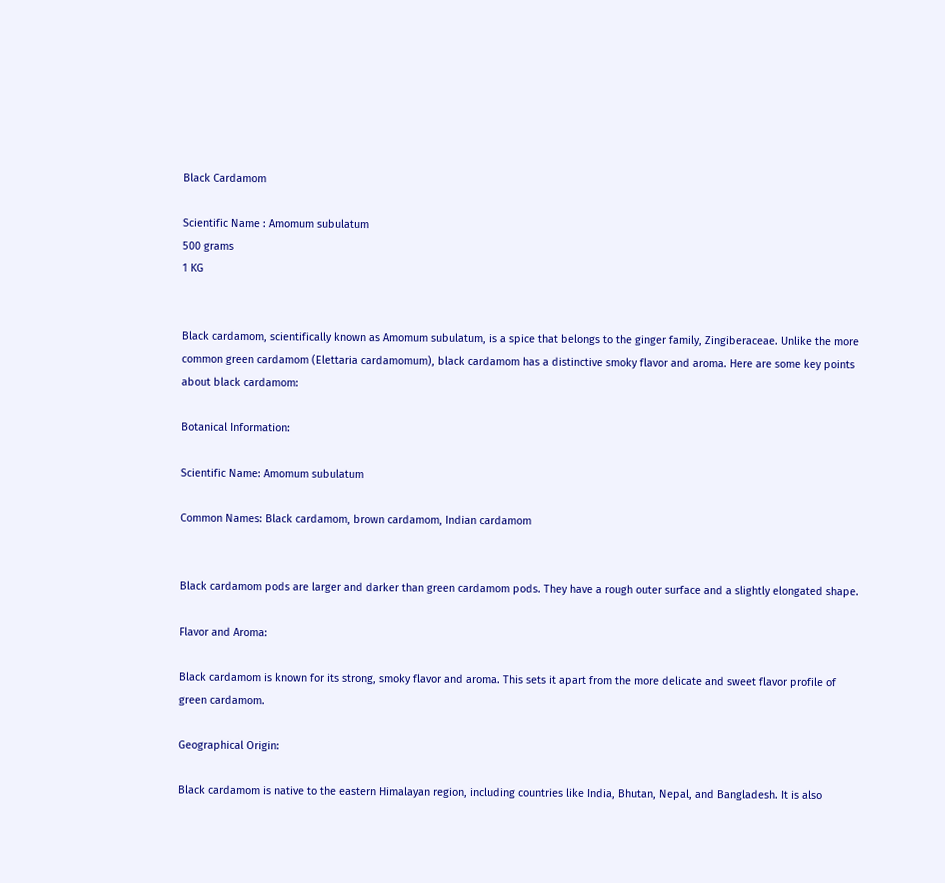Black Cardamom

Scientific Name : Amomum subulatum
500 grams
1 KG


Black cardamom, scientifically known as Amomum subulatum, is a spice that belongs to the ginger family, Zingiberaceae. Unlike the more common green cardamom (Elettaria cardamomum), black cardamom has a distinctive smoky flavor and aroma. Here are some key points about black cardamom:

Botanical Information:

Scientific Name: Amomum subulatum

Common Names: Black cardamom, brown cardamom, Indian cardamom


Black cardamom pods are larger and darker than green cardamom pods. They have a rough outer surface and a slightly elongated shape.

Flavor and Aroma:

Black cardamom is known for its strong, smoky flavor and aroma. This sets it apart from the more delicate and sweet flavor profile of green cardamom.

Geographical Origin:

Black cardamom is native to the eastern Himalayan region, including countries like India, Bhutan, Nepal, and Bangladesh. It is also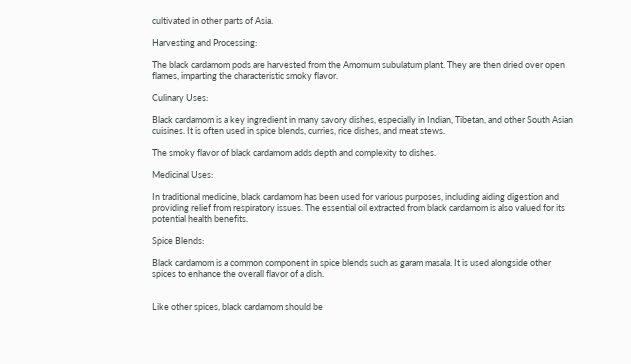cultivated in other parts of Asia.

Harvesting and Processing:

The black cardamom pods are harvested from the Amomum subulatum plant. They are then dried over open flames, imparting the characteristic smoky flavor.

Culinary Uses:

Black cardamom is a key ingredient in many savory dishes, especially in Indian, Tibetan, and other South Asian cuisines. It is often used in spice blends, curries, rice dishes, and meat stews.

The smoky flavor of black cardamom adds depth and complexity to dishes.

Medicinal Uses:

In traditional medicine, black cardamom has been used for various purposes, including aiding digestion and providing relief from respiratory issues. The essential oil extracted from black cardamom is also valued for its potential health benefits.

Spice Blends:

Black cardamom is a common component in spice blends such as garam masala. It is used alongside other spices to enhance the overall flavor of a dish.


Like other spices, black cardamom should be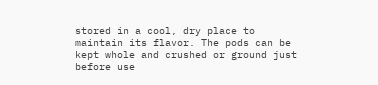stored in a cool, dry place to maintain its flavor. The pods can be kept whole and crushed or ground just before use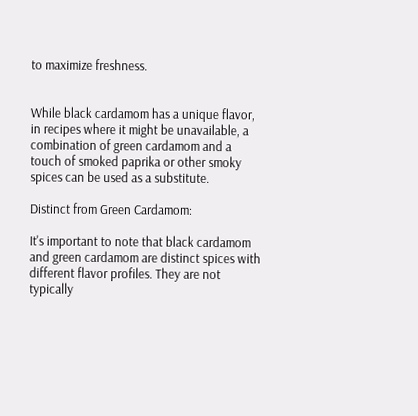to maximize freshness.


While black cardamom has a unique flavor, in recipes where it might be unavailable, a combination of green cardamom and a touch of smoked paprika or other smoky spices can be used as a substitute.

Distinct from Green Cardamom:

It's important to note that black cardamom and green cardamom are distinct spices with different flavor profiles. They are not typically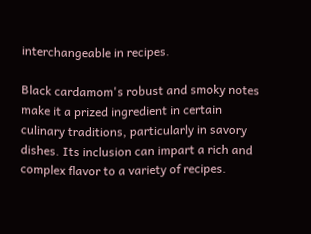interchangeable in recipes.

Black cardamom's robust and smoky notes make it a prized ingredient in certain culinary traditions, particularly in savory dishes. Its inclusion can impart a rich and complex flavor to a variety of recipes.